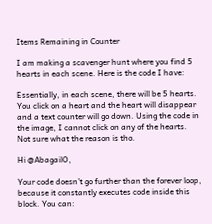Items Remaining in Counter

I am making a scavenger hunt where you find 5 hearts in each scene. Here is the code I have:

Essentially, in each scene, there will be 5 hearts. You click on a heart and the heart will disappear and a text counter will go down. Using the code in the image, I cannot click on any of the hearts. Not sure what the reason is tho.

Hi @AbagailO,

Your code doesn’t go further than the forever loop, because it constantly executes code inside this block. You can: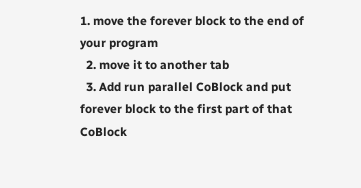1. move the forever block to the end of your program
  2. move it to another tab
  3. Add run parallel CoBlock and put forever block to the first part of that CoBlock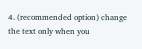4. (recommended option) change the text only when you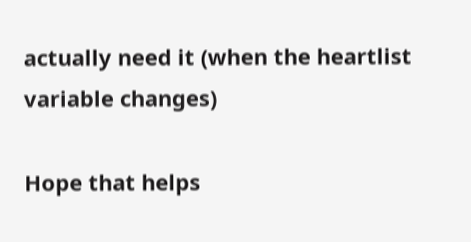actually need it (when the heartlist variable changes)

Hope that helps